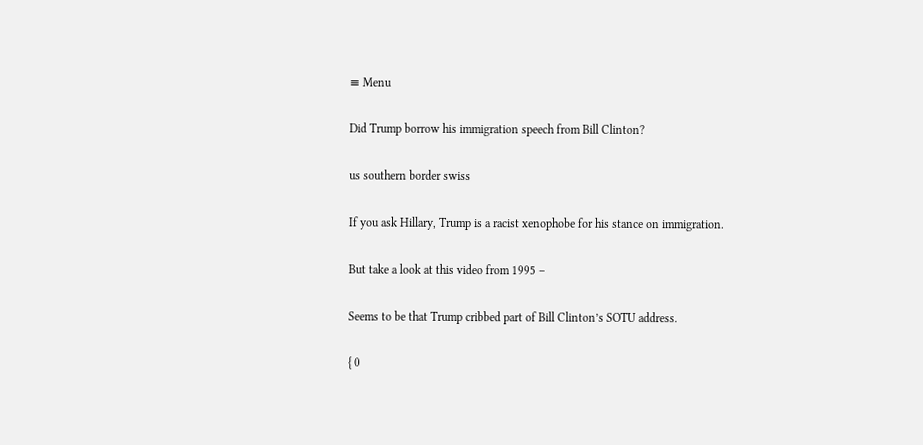≡ Menu

Did Trump borrow his immigration speech from Bill Clinton?

us southern border swiss

If you ask Hillary, Trump is a racist xenophobe for his stance on immigration.

But take a look at this video from 1995 –

Seems to be that Trump cribbed part of Bill Clinton’s SOTU address.

{ 0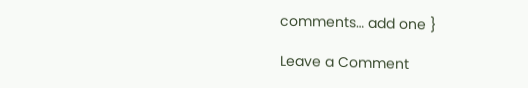comments… add one }

Leave a Comment